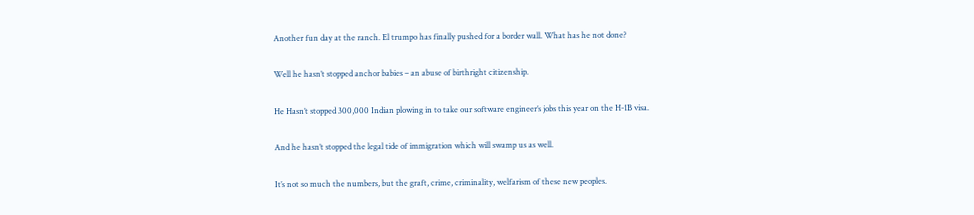Another fun day at the ranch. El trumpo has finally pushed for a border wall. What has he not done?

Well he hasn’t stopped anchor babies – an abuse of birthright citizenship.

He Hasn’t stopped 300,000 Indian plowing in to take our software engineer’s jobs this year on the H-1B visa.

And he hasn’t stopped the legal tide of immigration which will swamp us as well.

It’s not so much the numbers, but the graft, crime, criminality, welfarism of these new peoples.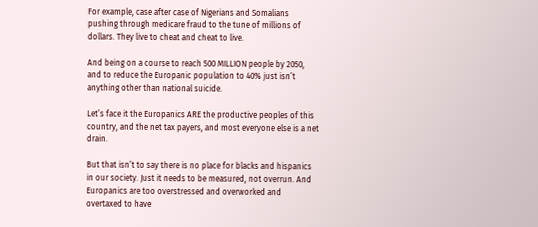For example, case after case of Nigerians and Somalians pushing through medicare fraud to the tune of millions of dollars. They live to cheat and cheat to live.

And being on a course to reach 500 MILLION people by 2050, and to reduce the Europanic population to 40% just isn’t anything other than national suicide.

Let’s face it the Europanics ARE the productive peoples of this country, and the net tax payers, and most everyone else is a net drain.

But that isn’t to say there is no place for blacks and hispanics in our society. Just it needs to be measured, not overrun. And Europanics are too overstressed and overworked and overtaxed to have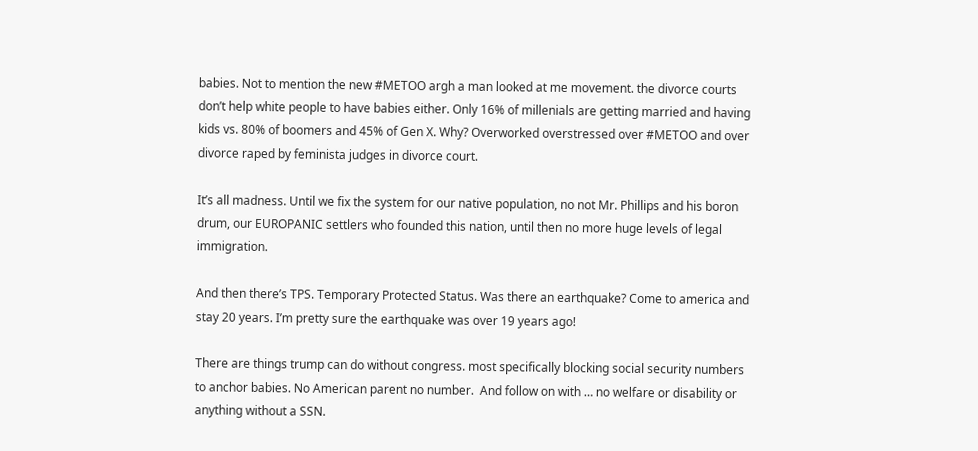babies. Not to mention the new #METOO argh a man looked at me movement. the divorce courts don’t help white people to have babies either. Only 16% of millenials are getting married and having kids vs. 80% of boomers and 45% of Gen X. Why? Overworked overstressed over #METOO and over divorce raped by feminista judges in divorce court.

It’s all madness. Until we fix the system for our native population, no not Mr. Phillips and his boron drum, our EUROPANIC settlers who founded this nation, until then no more huge levels of legal immigration.

And then there’s TPS. Temporary Protected Status. Was there an earthquake? Come to america and stay 20 years. I’m pretty sure the earthquake was over 19 years ago!

There are things trump can do without congress. most specifically blocking social security numbers to anchor babies. No American parent no number.  And follow on with … no welfare or disability or anything without a SSN.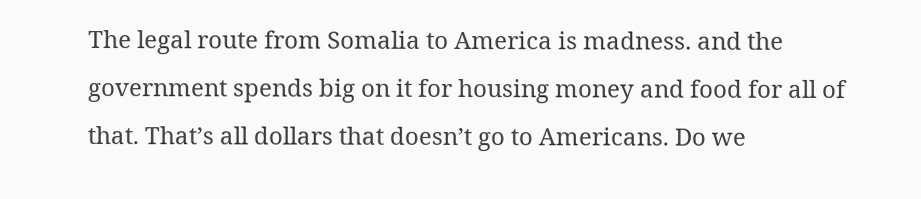The legal route from Somalia to America is madness. and the government spends big on it for housing money and food for all of that. That’s all dollars that doesn’t go to Americans. Do we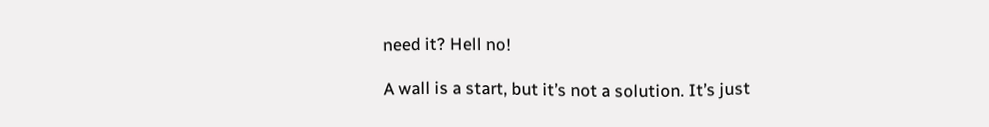need it? Hell no!

A wall is a start, but it’s not a solution. It’s just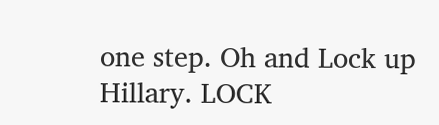one step. Oh and Lock up Hillary. LOCK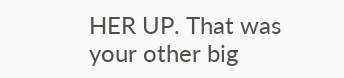HER UP. That was your other big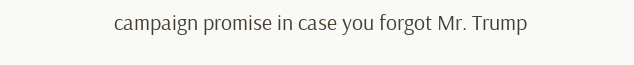campaign promise in case you forgot Mr. Trump